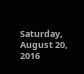Saturday, August 20, 2016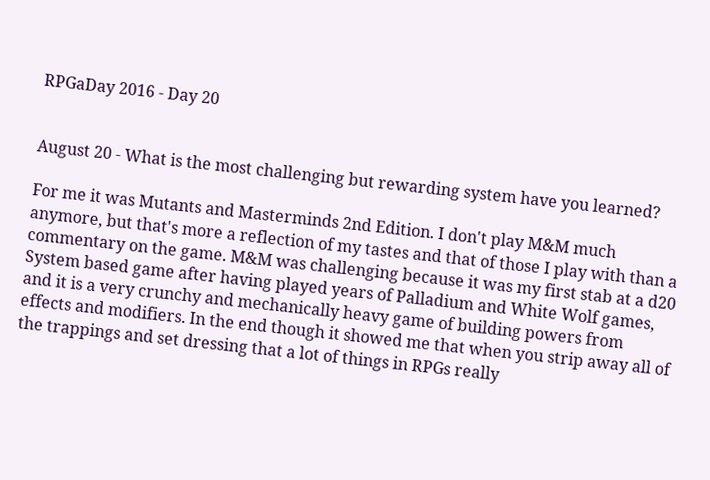RPGaDay 2016 - Day 20


August 20 - What is the most challenging but rewarding system have you learned?

For me it was Mutants and Masterminds 2nd Edition. I don't play M&M much anymore, but that's more a reflection of my tastes and that of those I play with than a commentary on the game. M&M was challenging because it was my first stab at a d20 System based game after having played years of Palladium and White Wolf games, and it is a very crunchy and mechanically heavy game of building powers from effects and modifiers. In the end though it showed me that when you strip away all of the trappings and set dressing that a lot of things in RPGs really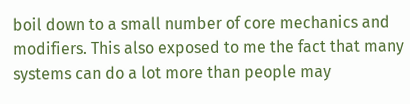boil down to a small number of core mechanics and modifiers. This also exposed to me the fact that many systems can do a lot more than people may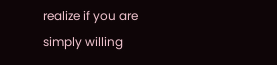realize if you are simply willing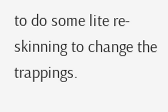to do some lite re-skinning to change the trappings.